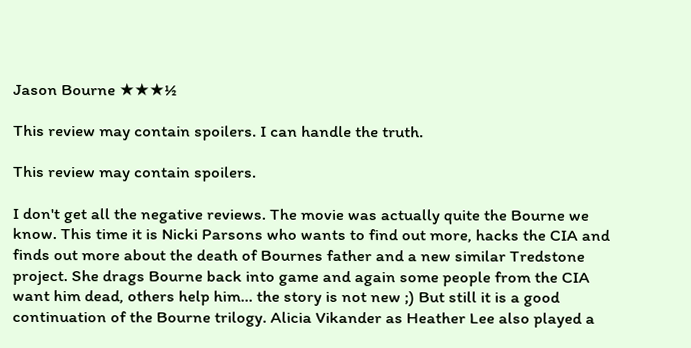Jason Bourne ★★★½

This review may contain spoilers. I can handle the truth.

This review may contain spoilers.

I don't get all the negative reviews. The movie was actually quite the Bourne we know. This time it is Nicki Parsons who wants to find out more, hacks the CIA and finds out more about the death of Bournes father and a new similar Tredstone project. She drags Bourne back into game and again some people from the CIA want him dead, others help him... the story is not new ;) But still it is a good continuation of the Bourne trilogy. Alicia Vikander as Heather Lee also played a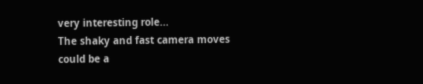very interesting role...
The shaky and fast camera moves could be a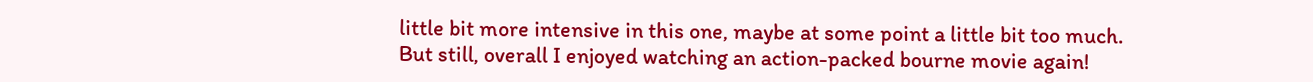little bit more intensive in this one, maybe at some point a little bit too much.
But still, overall I enjoyed watching an action-packed bourne movie again!